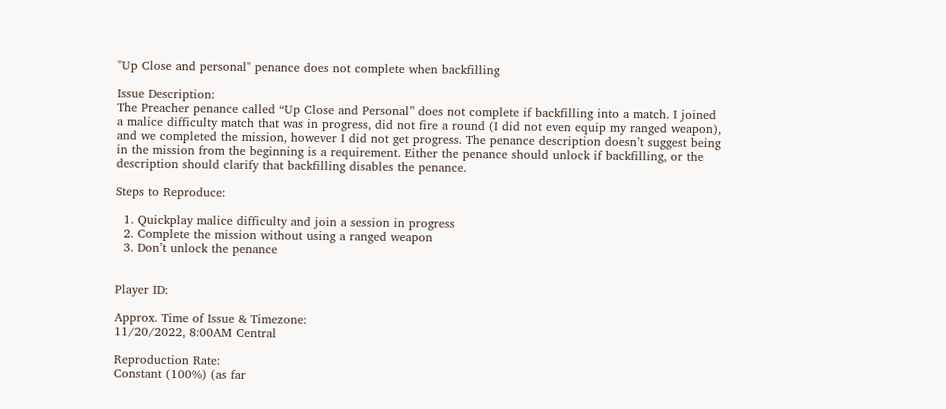"Up Close and personal" penance does not complete when backfilling

Issue Description:
The Preacher penance called “Up Close and Personal” does not complete if backfilling into a match. I joined a malice difficulty match that was in progress, did not fire a round (I did not even equip my ranged weapon), and we completed the mission, however I did not get progress. The penance description doesn’t suggest being in the mission from the beginning is a requirement. Either the penance should unlock if backfilling, or the description should clarify that backfilling disables the penance.

Steps to Reproduce:

  1. Quickplay malice difficulty and join a session in progress
  2. Complete the mission without using a ranged weapon
  3. Don’t unlock the penance


Player ID:

Approx. Time of Issue & Timezone:
11/20/2022, 8:00AM Central

Reproduction Rate:
Constant (100%) (as far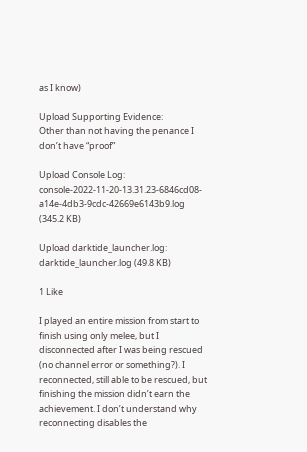as I know)

Upload Supporting Evidence:
Other than not having the penance I don’t have “proof”

Upload Console Log:
console-2022-11-20-13.31.23-6846cd08-a14e-4db3-9cdc-42669e6143b9.log (345.2 KB)

Upload darktide_launcher.log:
darktide_launcher.log (49.8 KB)

1 Like

I played an entire mission from start to finish using only melee, but I disconnected after I was being rescued (no channel error or something?). I reconnected, still able to be rescued, but finishing the mission didn’t earn the achievement. I don’t understand why reconnecting disables the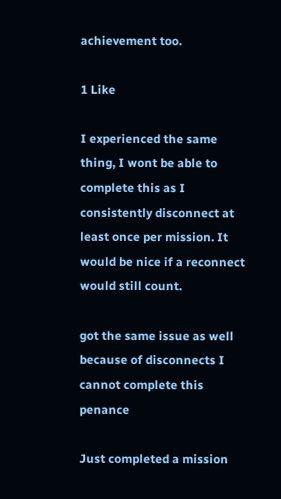achievement too.

1 Like

I experienced the same thing, I wont be able to complete this as I consistently disconnect at least once per mission. It would be nice if a reconnect would still count.

got the same issue as well because of disconnects I cannot complete this penance

Just completed a mission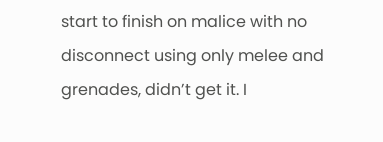start to finish on malice with no disconnect using only melee and grenades, didn’t get it. I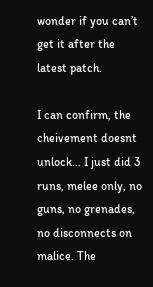wonder if you can’t get it after the latest patch.

I can confirm, the cheivement doesnt unlock… I just did 3 runs, melee only, no guns, no grenades, no disconnects on malice. The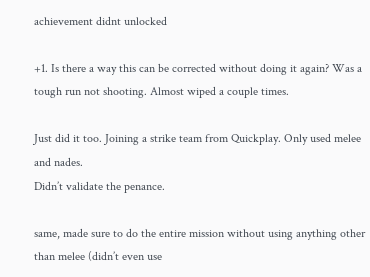achievement didnt unlocked

+1. Is there a way this can be corrected without doing it again? Was a tough run not shooting. Almost wiped a couple times.

Just did it too. Joining a strike team from Quickplay. Only used melee and nades.
Didn’t validate the penance.

same, made sure to do the entire mission without using anything other than melee (didn’t even use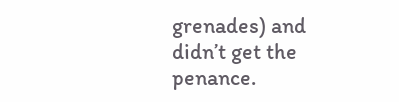grenades) and didn’t get the penance.